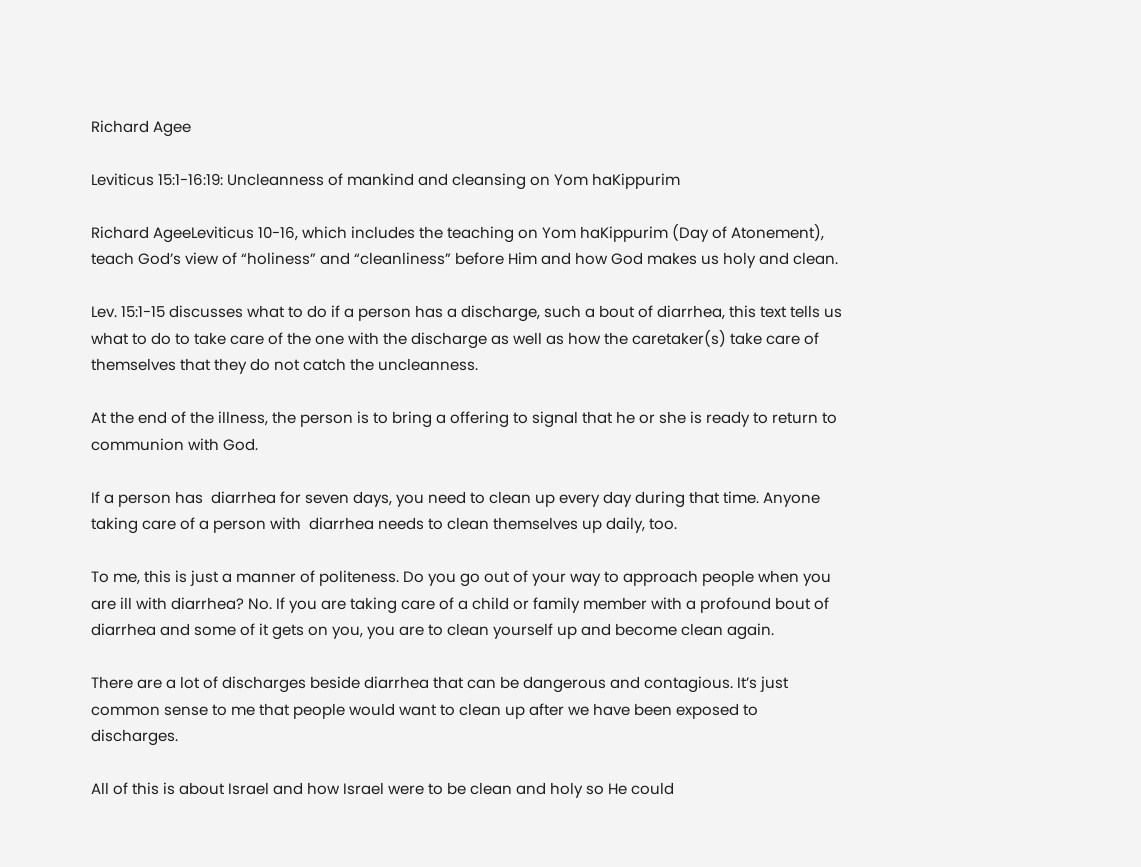Richard Agee

Leviticus 15:1-16:19: Uncleanness of mankind and cleansing on Yom haKippurim

Richard AgeeLeviticus 10-16, which includes the teaching on Yom haKippurim (Day of Atonement), teach God’s view of “holiness” and “cleanliness” before Him and how God makes us holy and clean.

Lev. 15:1-15 discusses what to do if a person has a discharge, such a bout of diarrhea, this text tells us what to do to take care of the one with the discharge as well as how the caretaker(s) take care of themselves that they do not catch the uncleanness.

At the end of the illness, the person is to bring a offering to signal that he or she is ready to return to communion with God.

If a person has  diarrhea for seven days, you need to clean up every day during that time. Anyone taking care of a person with  diarrhea needs to clean themselves up daily, too.

To me, this is just a manner of politeness. Do you go out of your way to approach people when you are ill with diarrhea? No. If you are taking care of a child or family member with a profound bout of diarrhea and some of it gets on you, you are to clean yourself up and become clean again.

There are a lot of discharges beside diarrhea that can be dangerous and contagious. It’s just common sense to me that people would want to clean up after we have been exposed to discharges.

All of this is about Israel and how Israel were to be clean and holy so He could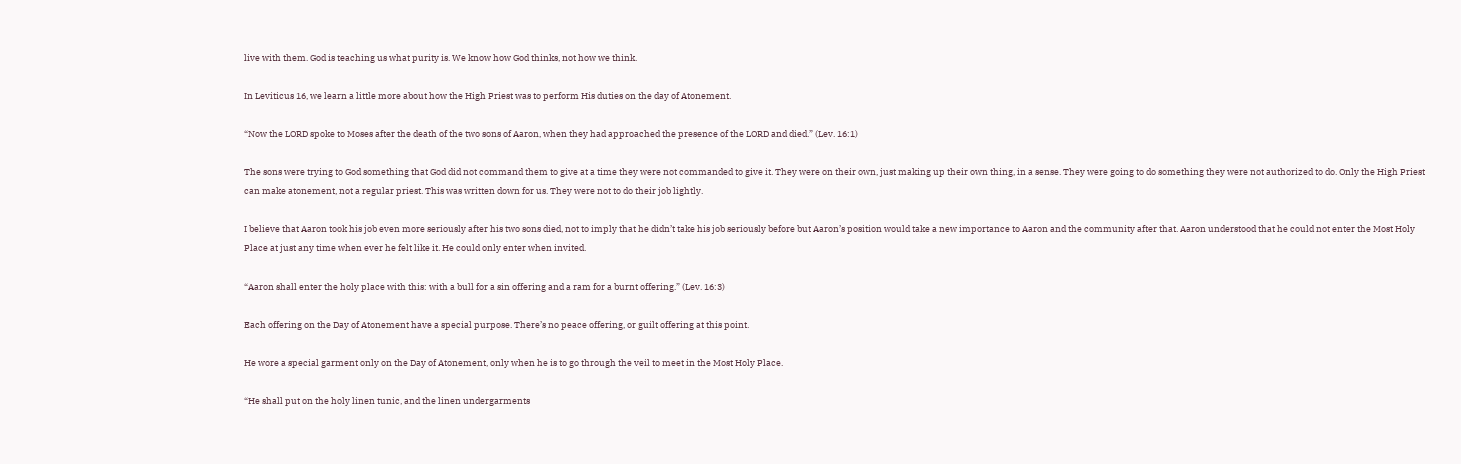live with them. God is teaching us what purity is. We know how God thinks, not how we think.

In Leviticus 16, we learn a little more about how the High Priest was to perform His duties on the day of Atonement.

“Now the LORD spoke to Moses after the death of the two sons of Aaron, when they had approached the presence of the LORD and died.” (Lev. 16:1)

The sons were trying to God something that God did not command them to give at a time they were not commanded to give it. They were on their own, just making up their own thing, in a sense. They were going to do something they were not authorized to do. Only the High Priest can make atonement, not a regular priest. This was written down for us. They were not to do their job lightly.

I believe that Aaron took his job even more seriously after his two sons died, not to imply that he didn’t take his job seriously before but Aaron’s position would take a new importance to Aaron and the community after that. Aaron understood that he could not enter the Most Holy Place at just any time when ever he felt like it. He could only enter when invited.

“Aaron shall enter the holy place with this: with a bull for a sin offering and a ram for a burnt offering.” (Lev. 16:3)

Each offering on the Day of Atonement have a special purpose. There’s no peace offering, or guilt offering at this point.

He wore a special garment only on the Day of Atonement, only when he is to go through the veil to meet in the Most Holy Place.

“He shall put on the holy linen tunic, and the linen undergarments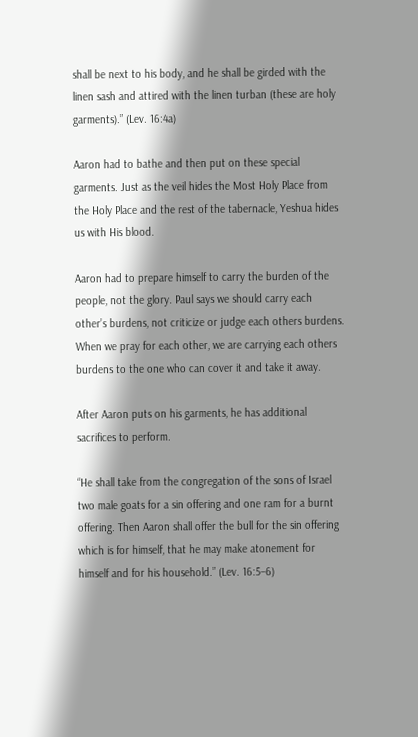shall be next to his body, and he shall be girded with the linen sash and attired with the linen turban (these are holy garments).” (Lev. 16:4a)

Aaron had to bathe and then put on these special garments. Just as the veil hides the Most Holy Place from the Holy Place and the rest of the tabernacle, Yeshua hides us with His blood.

Aaron had to prepare himself to carry the burden of the people, not the glory. Paul says we should carry each other’s burdens, not criticize or judge each others burdens. When we pray for each other, we are carrying each others burdens to the one who can cover it and take it away.

After Aaron puts on his garments, he has additional sacrifices to perform.

“He shall take from the congregation of the sons of Israel two male goats for a sin offering and one ram for a burnt offering. Then Aaron shall offer the bull for the sin offering which is for himself, that he may make atonement for himself and for his household.” (Lev. 16:5–6)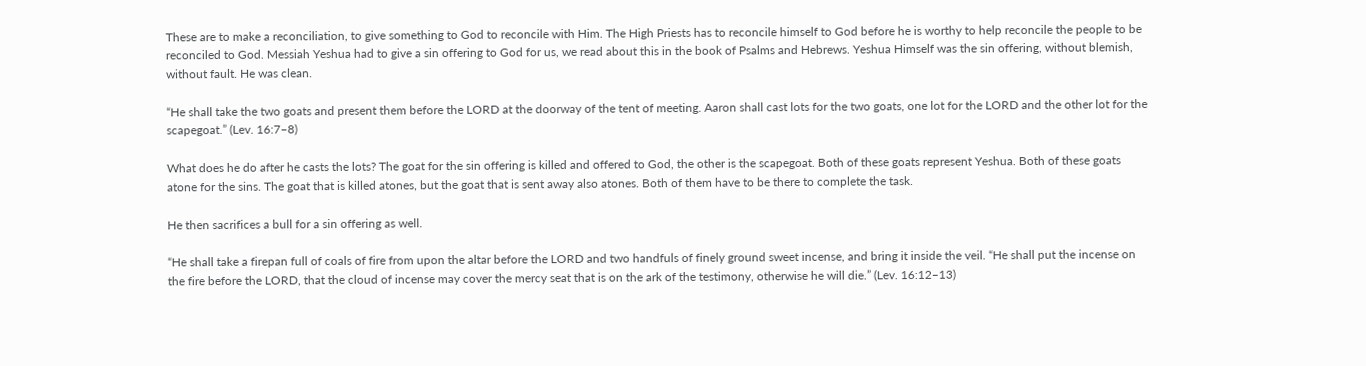These are to make a reconciliation, to give something to God to reconcile with Him. The High Priests has to reconcile himself to God before he is worthy to help reconcile the people to be reconciled to God. Messiah Yeshua had to give a sin offering to God for us, we read about this in the book of Psalms and Hebrews. Yeshua Himself was the sin offering, without blemish, without fault. He was clean.

“He shall take the two goats and present them before the LORD at the doorway of the tent of meeting. Aaron shall cast lots for the two goats, one lot for the LORD and the other lot for the scapegoat.” (Lev. 16:7–8)

What does he do after he casts the lots? The goat for the sin offering is killed and offered to God, the other is the scapegoat. Both of these goats represent Yeshua. Both of these goats atone for the sins. The goat that is killed atones, but the goat that is sent away also atones. Both of them have to be there to complete the task.

He then sacrifices a bull for a sin offering as well.

“He shall take a firepan full of coals of fire from upon the altar before the LORD and two handfuls of finely ground sweet incense, and bring it inside the veil. “He shall put the incense on the fire before the LORD, that the cloud of incense may cover the mercy seat that is on the ark of the testimony, otherwise he will die.” (Lev. 16:12–13)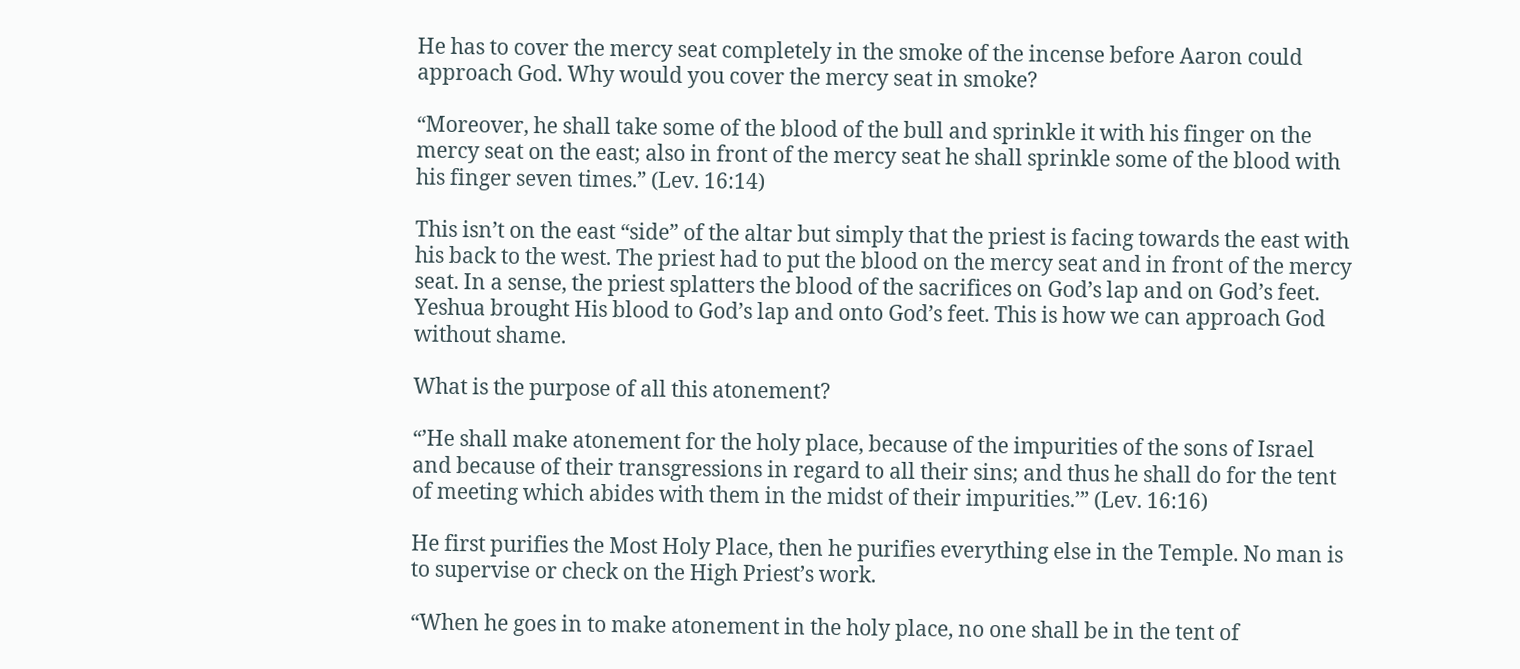He has to cover the mercy seat completely in the smoke of the incense before Aaron could approach God. Why would you cover the mercy seat in smoke?

“Moreover, he shall take some of the blood of the bull and sprinkle it with his finger on the mercy seat on the east; also in front of the mercy seat he shall sprinkle some of the blood with his finger seven times.” (Lev. 16:14)

This isn’t on the east “side” of the altar but simply that the priest is facing towards the east with his back to the west. The priest had to put the blood on the mercy seat and in front of the mercy seat. In a sense, the priest splatters the blood of the sacrifices on God’s lap and on God’s feet. Yeshua brought His blood to God’s lap and onto God’s feet. This is how we can approach God without shame.

What is the purpose of all this atonement?

“’He shall make atonement for the holy place, because of the impurities of the sons of Israel and because of their transgressions in regard to all their sins; and thus he shall do for the tent of meeting which abides with them in the midst of their impurities.’” (Lev. 16:16)

He first purifies the Most Holy Place, then he purifies everything else in the Temple. No man is to supervise or check on the High Priest’s work.

“When he goes in to make atonement in the holy place, no one shall be in the tent of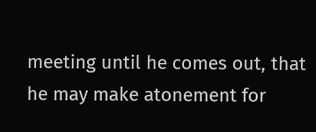meeting until he comes out, that he may make atonement for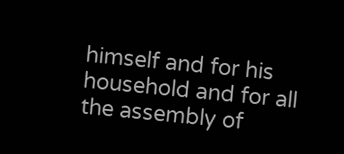himself and for his household and for all the assembly of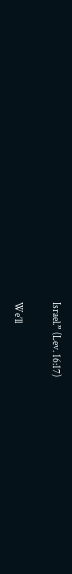Israel.” (Lev. 16:17)

We’ll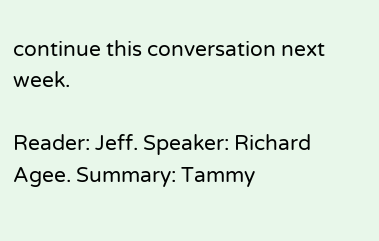continue this conversation next week.

Reader: Jeff. Speaker: Richard Agee. Summary: Tammy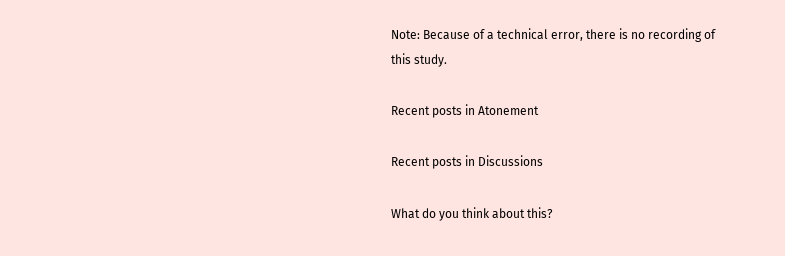Note: Because of a technical error, there is no recording of this study.

Recent posts in Atonement

Recent posts in Discussions

What do you think about this?